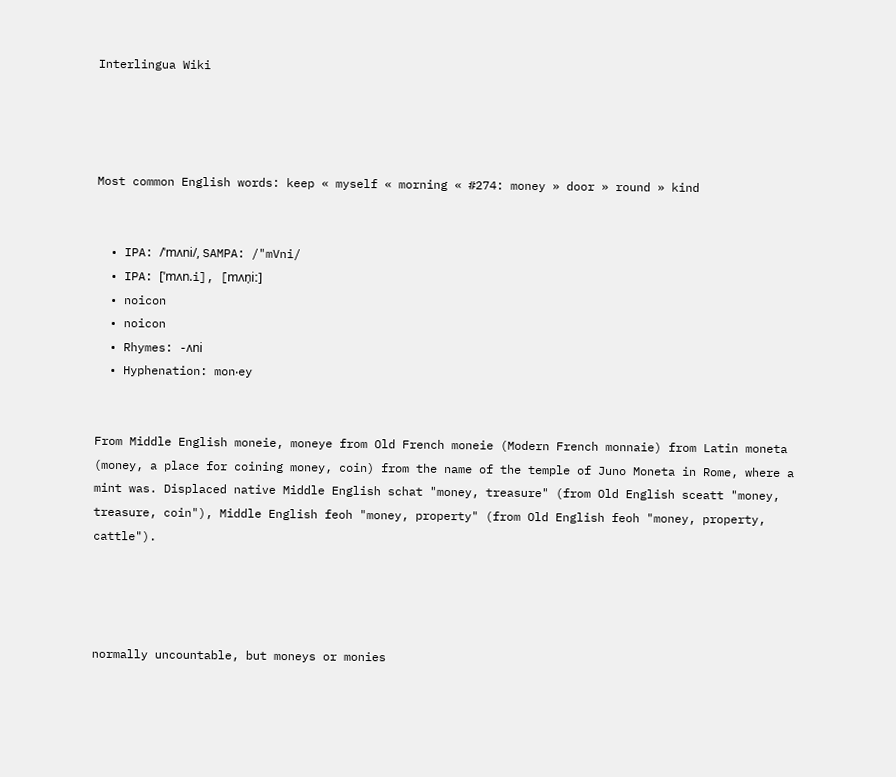Interlingua Wiki




Most common English words: keep « myself « morning « #274: money » door » round » kind


  • IPA: /ˈmʌni/, SAMPA: /"mVni/
  • IPA: [ˈmʌn.i], [mʌn̩iː]
  • noicon
  • noicon
  • Rhymes: -ʌni
  • Hyphenation: mon‧ey


From Middle English moneie, moneye from Old French moneie (Modern French monnaie) from Latin moneta (money, a place for coining money, coin) from the name of the temple of Juno Moneta in Rome, where a mint was. Displaced native Middle English schat "money, treasure" (from Old English sceatt "money, treasure, coin"), Middle English feoh "money, property" (from Old English feoh "money, property, cattle").




normally uncountable, but moneys or monies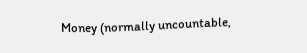Money (normally uncountable,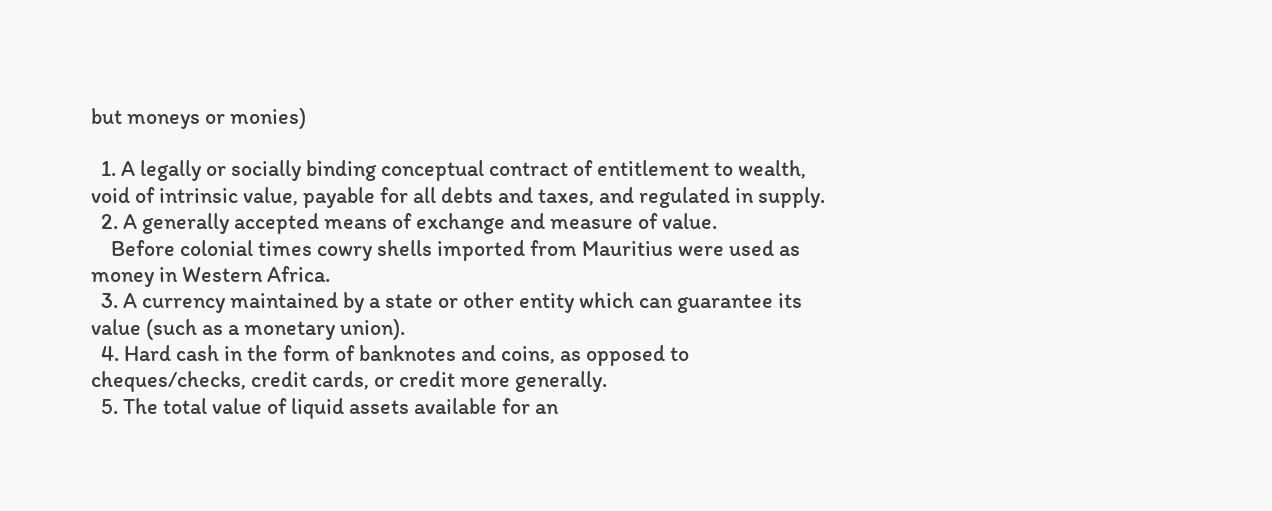but moneys or monies)

  1. A legally or socially binding conceptual contract of entitlement to wealth, void of intrinsic value, payable for all debts and taxes, and regulated in supply.
  2. A generally accepted means of exchange and measure of value.
    Before colonial times cowry shells imported from Mauritius were used as money in Western Africa.
  3. A currency maintained by a state or other entity which can guarantee its value (such as a monetary union).
  4. Hard cash in the form of banknotes and coins, as opposed to cheques/checks, credit cards, or credit more generally.
  5. The total value of liquid assets available for an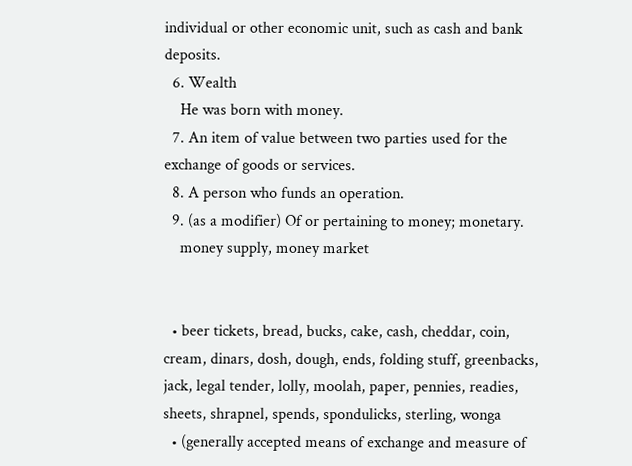individual or other economic unit, such as cash and bank deposits.
  6. Wealth
    He was born with money.
  7. An item of value between two parties used for the exchange of goods or services.
  8. A person who funds an operation.
  9. (as a modifier) Of or pertaining to money; monetary.
    money supply, money market


  • beer tickets, bread, bucks, cake, cash, cheddar, coin, cream, dinars, dosh, dough, ends, folding stuff, greenbacks, jack, legal tender, lolly, moolah, paper, pennies, readies, sheets, shrapnel, spends, spondulicks, sterling, wonga
  • (generally accepted means of exchange and measure of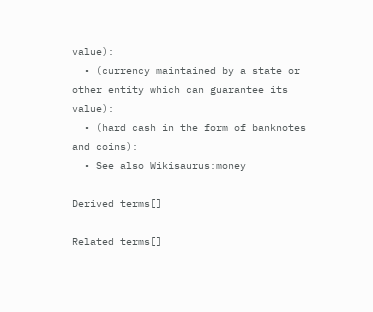value):
  • (currency maintained by a state or other entity which can guarantee its value):
  • (hard cash in the form of banknotes and coins):
  • See also Wikisaurus:money

Derived terms[]

Related terms[]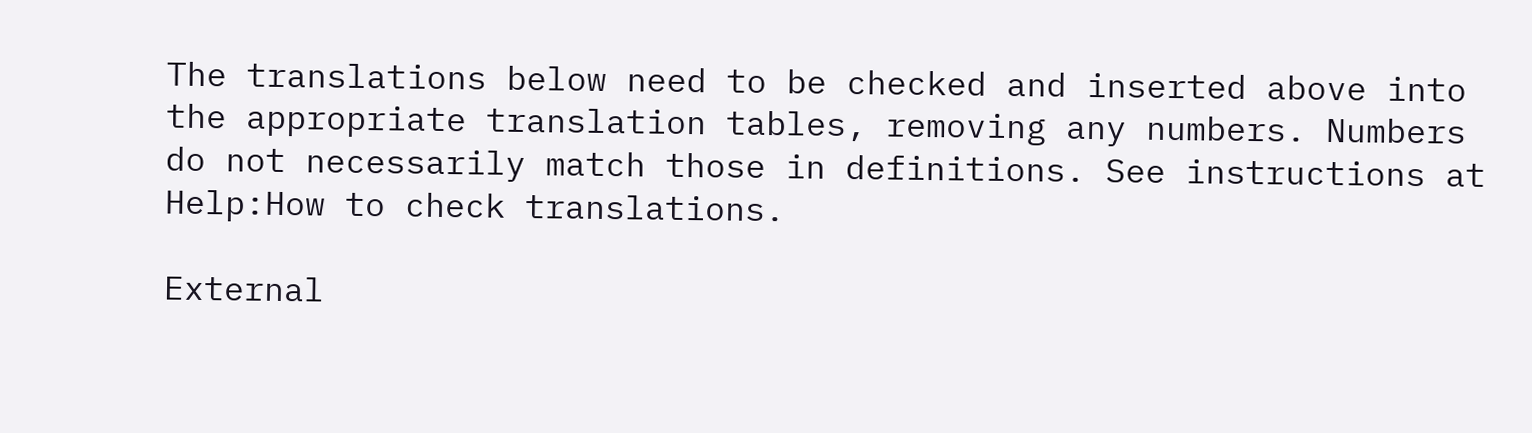The translations below need to be checked and inserted above into the appropriate translation tables, removing any numbers. Numbers do not necessarily match those in definitions. See instructions at Help:How to check translations.

External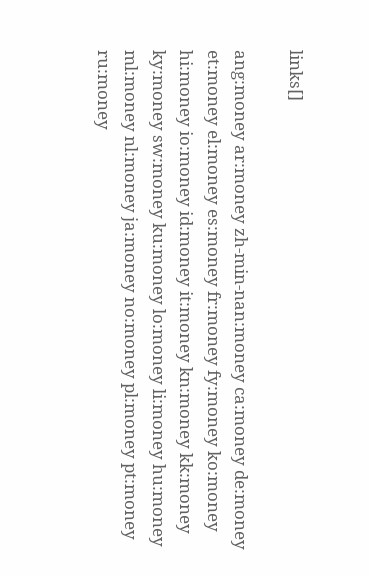links[]

ang:money ar:money zh-min-nan:money ca:money de:money et:money el:money es:money fr:money fy:money ko:money hi:money io:money id:money it:money kn:money kk:money ky:money sw:money ku:money lo:money li:money hu:money ml:money nl:money ja:money no:money pl:money pt:money ru:money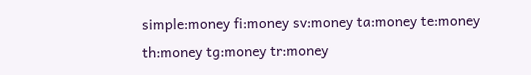simple:money fi:money sv:money ta:money te:money th:money tg:money tr:money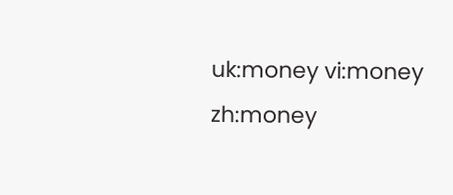uk:money vi:money zh:money